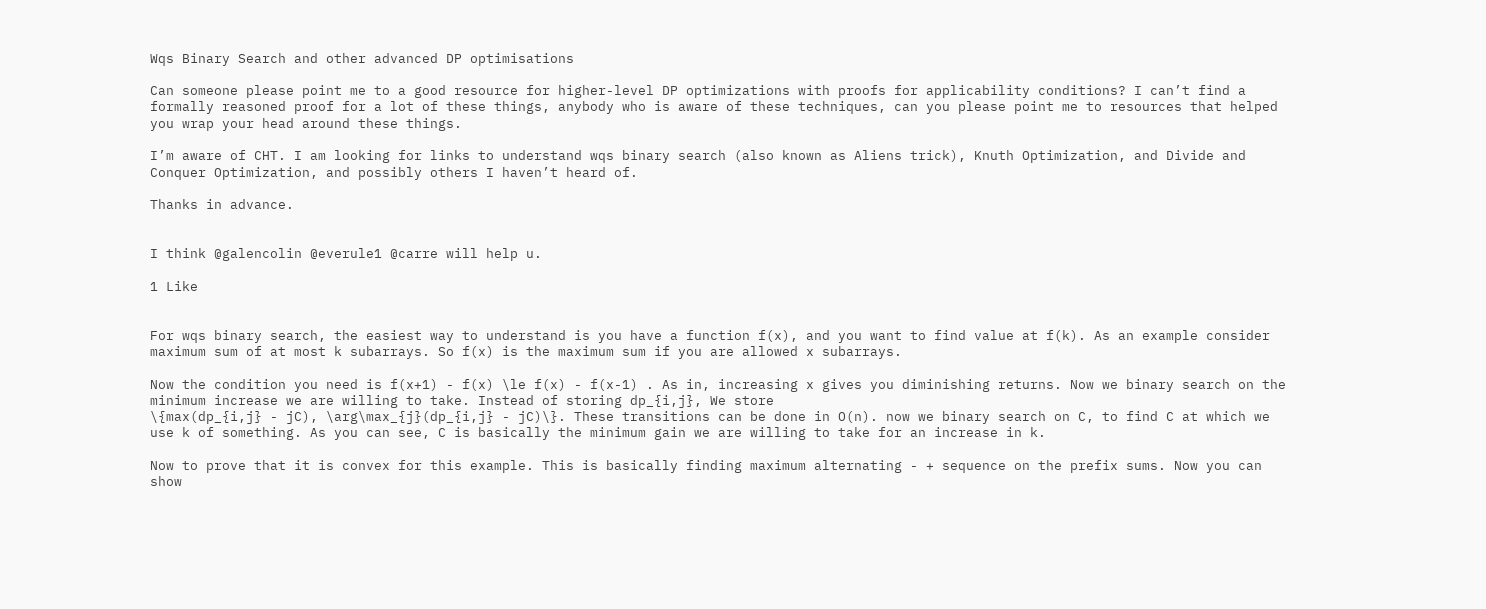Wqs Binary Search and other advanced DP optimisations

Can someone please point me to a good resource for higher-level DP optimizations with proofs for applicability conditions? I can’t find a formally reasoned proof for a lot of these things, anybody who is aware of these techniques, can you please point me to resources that helped you wrap your head around these things.

I’m aware of CHT. I am looking for links to understand wqs binary search (also known as Aliens trick), Knuth Optimization, and Divide and Conquer Optimization, and possibly others I haven’t heard of.

Thanks in advance.


I think @galencolin @everule1 @carre will help u.

1 Like


For wqs binary search, the easiest way to understand is you have a function f(x), and you want to find value at f(k). As an example consider maximum sum of at most k subarrays. So f(x) is the maximum sum if you are allowed x subarrays.

Now the condition you need is f(x+1) - f(x) \le f(x) - f(x-1) . As in, increasing x gives you diminishing returns. Now we binary search on the minimum increase we are willing to take. Instead of storing dp_{i,j}, We store
\{max(dp_{i,j} - jC), \arg\max_{j}(dp_{i,j} - jC)\}. These transitions can be done in O(n). now we binary search on C, to find C at which we use k of something. As you can see, C is basically the minimum gain we are willing to take for an increase in k.

Now to prove that it is convex for this example. This is basically finding maximum alternating - + sequence on the prefix sums. Now you can show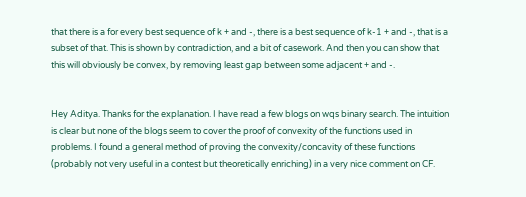that there is a for every best sequence of k + and -, there is a best sequence of k-1 + and -, that is a subset of that. This is shown by contradiction, and a bit of casework. And then you can show that this will obviously be convex, by removing least gap between some adjacent + and -.


Hey Aditya. Thanks for the explanation. I have read a few blogs on wqs binary search. The intuition is clear but none of the blogs seem to cover the proof of convexity of the functions used in problems. I found a general method of proving the convexity/concavity of these functions (probably not very useful in a contest but theoretically enriching) in a very nice comment on CF.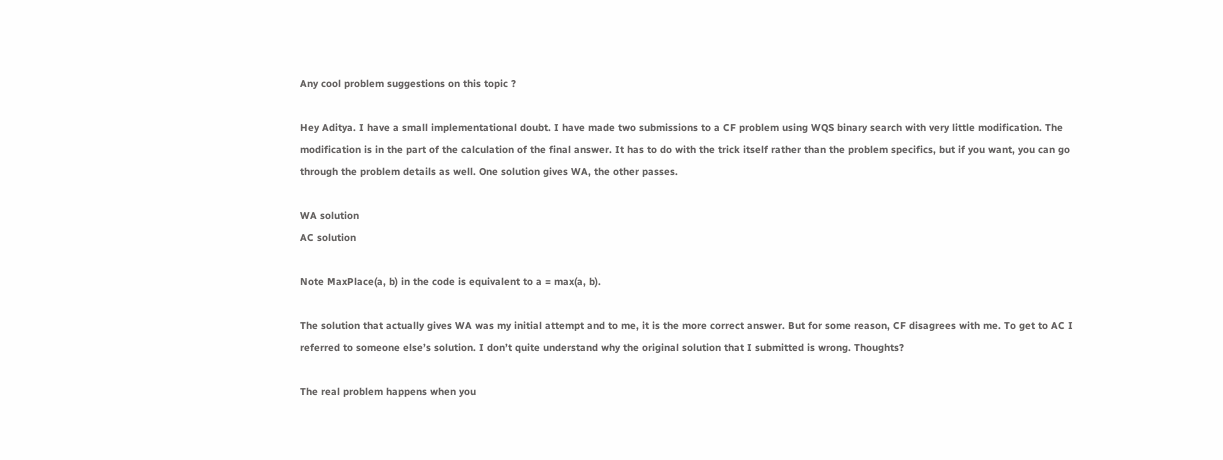Any cool problem suggestions on this topic ?

Hey Aditya. I have a small implementational doubt. I have made two submissions to a CF problem using WQS binary search with very little modification. The modification is in the part of the calculation of the final answer. It has to do with the trick itself rather than the problem specifics, but if you want, you can go through the problem details as well. One solution gives WA, the other passes.

WA solution
AC solution

Note MaxPlace(a, b) in the code is equivalent to a = max(a, b).

The solution that actually gives WA was my initial attempt and to me, it is the more correct answer. But for some reason, CF disagrees with me. To get to AC I referred to someone else’s solution. I don’t quite understand why the original solution that I submitted is wrong. Thoughts?

The real problem happens when you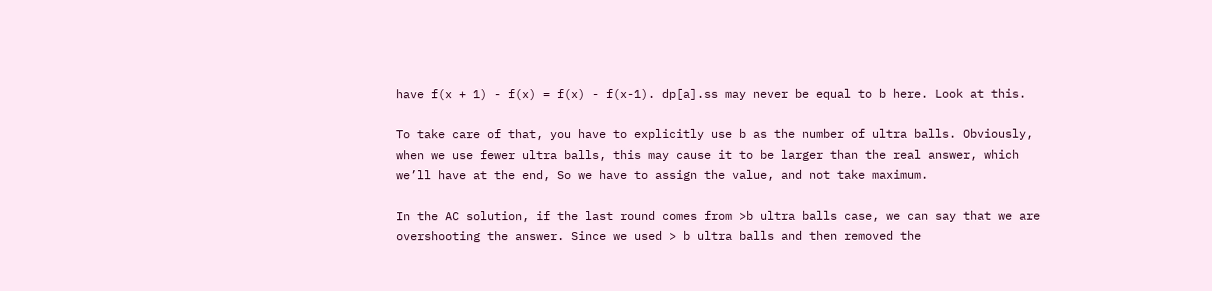have f(x + 1) - f(x) = f(x) - f(x-1). dp[a].ss may never be equal to b here. Look at this.

To take care of that, you have to explicitly use b as the number of ultra balls. Obviously, when we use fewer ultra balls, this may cause it to be larger than the real answer, which we’ll have at the end, So we have to assign the value, and not take maximum.

In the AC solution, if the last round comes from >b ultra balls case, we can say that we are overshooting the answer. Since we used > b ultra balls and then removed the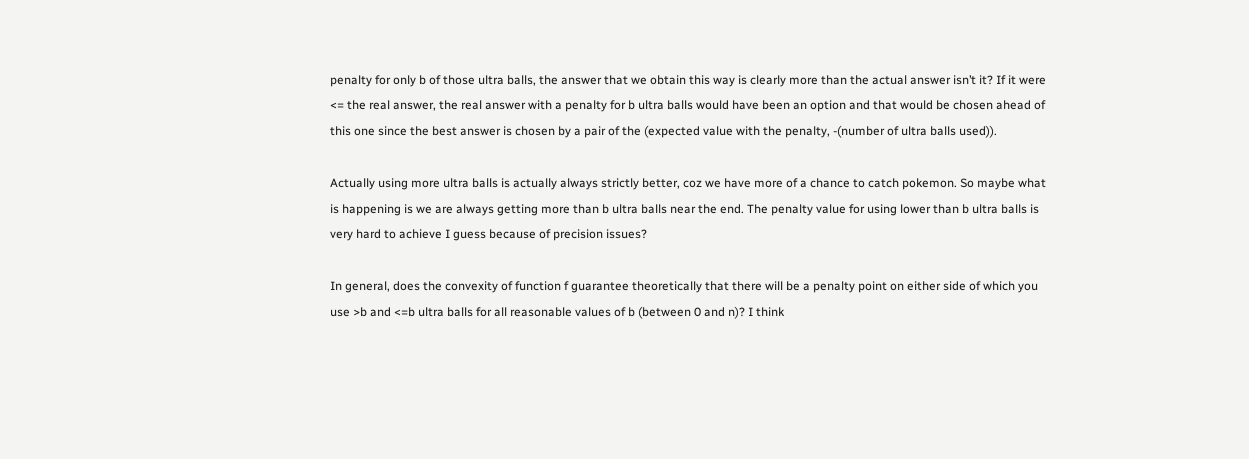penalty for only b of those ultra balls, the answer that we obtain this way is clearly more than the actual answer isn’t it? If it were <= the real answer, the real answer with a penalty for b ultra balls would have been an option and that would be chosen ahead of this one since the best answer is chosen by a pair of the (expected value with the penalty, -(number of ultra balls used)).

Actually using more ultra balls is actually always strictly better, coz we have more of a chance to catch pokemon. So maybe what is happening is we are always getting more than b ultra balls near the end. The penalty value for using lower than b ultra balls is very hard to achieve I guess because of precision issues?

In general, does the convexity of function f guarantee theoretically that there will be a penalty point on either side of which you use >b and <=b ultra balls for all reasonable values of b (between 0 and n)? I think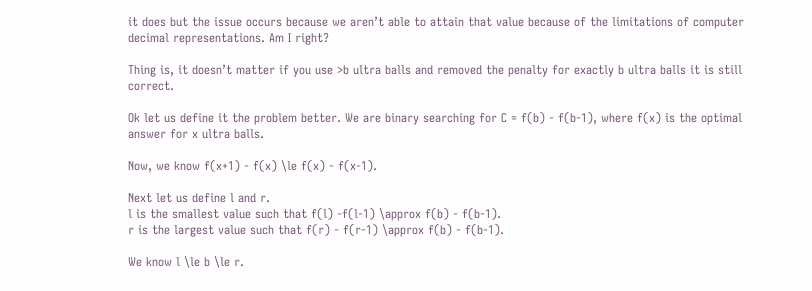it does but the issue occurs because we aren’t able to attain that value because of the limitations of computer decimal representations. Am I right?

Thing is, it doesn’t matter if you use >b ultra balls and removed the penalty for exactly b ultra balls it is still correct.

Ok let us define it the problem better. We are binary searching for C = f(b) - f(b-1), where f(x) is the optimal answer for x ultra balls.

Now, we know f(x+1) - f(x) \le f(x) - f(x-1).

Next let us define l and r.
l is the smallest value such that f(l) -f(l-1) \approx f(b) - f(b-1).
r is the largest value such that f(r) - f(r-1) \approx f(b) - f(b-1).

We know l \le b \le r.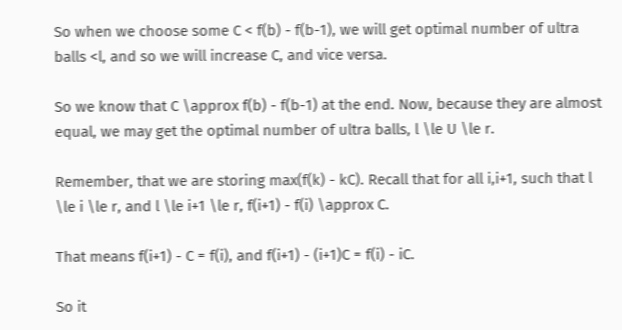So when we choose some C < f(b) - f(b-1), we will get optimal number of ultra balls <l, and so we will increase C, and vice versa.

So we know that C \approx f(b) - f(b-1) at the end. Now, because they are almost equal, we may get the optimal number of ultra balls, l \le U \le r.

Remember, that we are storing max(f(k) - kC). Recall that for all i,i+1, such that l \le i \le r, and l \le i+1 \le r, f(i+1) - f(i) \approx C.

That means f(i+1) - C = f(i), and f(i+1) - (i+1)C = f(i) - iC.

So it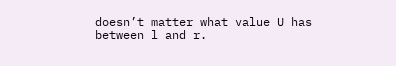doesn’t matter what value U has between l and r.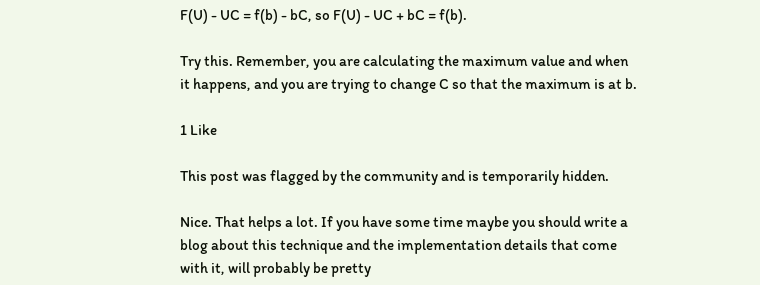F(U) - UC = f(b) - bC, so F(U) - UC + bC = f(b).

Try this. Remember, you are calculating the maximum value and when it happens, and you are trying to change C so that the maximum is at b.

1 Like

This post was flagged by the community and is temporarily hidden.

Nice. That helps a lot. If you have some time maybe you should write a blog about this technique and the implementation details that come with it, will probably be pretty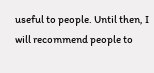useful to people. Until then, I will recommend people to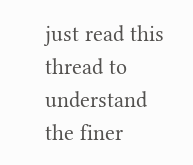just read this thread to understand the finer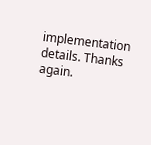implementation details. Thanks again.